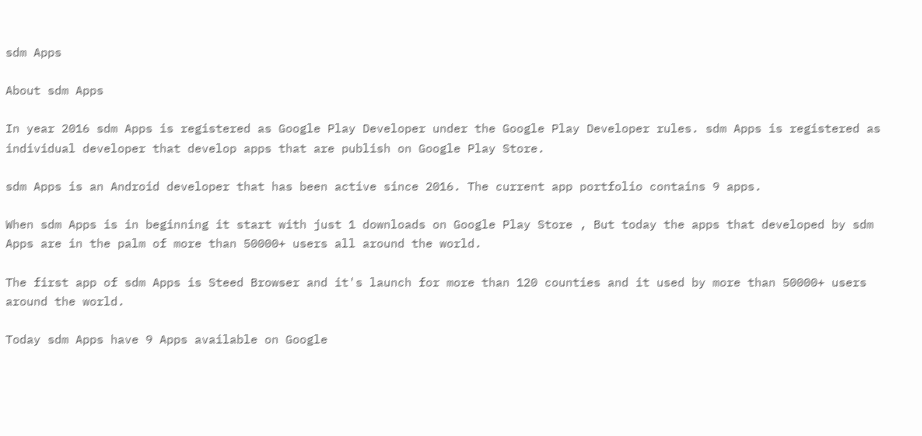sdm Apps

About sdm Apps

In year 2016 sdm Apps is registered as Google Play Developer under the Google Play Developer rules. sdm Apps is registered as individual developer that develop apps that are publish on Google Play Store.

sdm Apps is an Android developer that has been active since 2016. The current app portfolio contains 9 apps.

When sdm Apps is in beginning it start with just 1 downloads on Google Play Store , But today the apps that developed by sdm Apps are in the palm of more than 50000+ users all around the world.

The first app of sdm Apps is Steed Browser and it's launch for more than 120 counties and it used by more than 50000+ users around the world.

Today sdm Apps have 9 Apps available on Google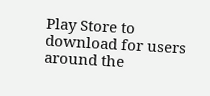Play Store to download for users around the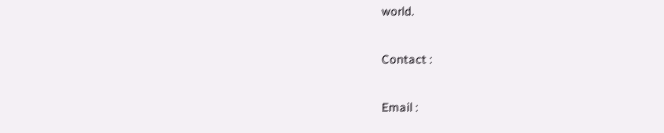world.

Contact :

Email :